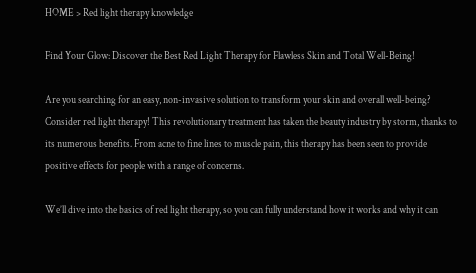HOME > Red light therapy knowledge

Find Your Glow: Discover the Best Red Light Therapy for Flawless Skin and Total Well-Being!

Are you searching for an easy, non-invasive solution to transform your skin and overall well-being? Consider red light therapy! This revolutionary treatment has taken the beauty industry by storm, thanks to its numerous benefits. From acne to fine lines to muscle pain, this therapy has been seen to provide positive effects for people with a range of concerns.

We’ll dive into the basics of red light therapy, so you can fully understand how it works and why it can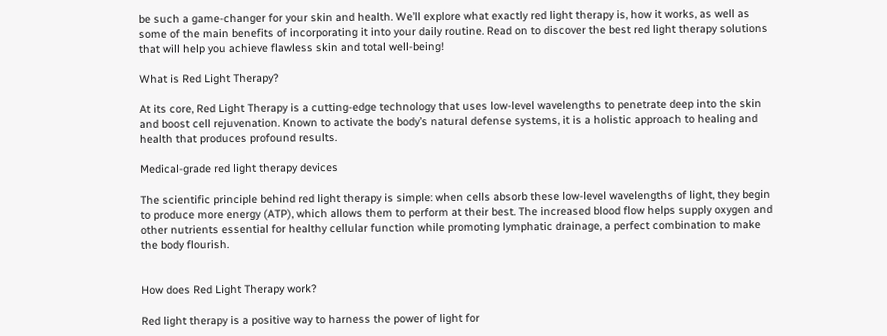be such a game-changer for your skin and health. We’ll explore what exactly red light therapy is, how it works, as well as some of the main benefits of incorporating it into your daily routine. Read on to discover the best red light therapy solutions that will help you achieve flawless skin and total well-being!

What is Red Light Therapy?

At its core, Red Light Therapy is a cutting-edge technology that uses low-level wavelengths to penetrate deep into the skin and boost cell rejuvenation. Known to activate the body’s natural defense systems, it is a holistic approach to healing and health that produces profound results.

Medical-grade red light therapy devices

The scientific principle behind red light therapy is simple: when cells absorb these low-level wavelengths of light, they begin to produce more energy (ATP), which allows them to perform at their best. The increased blood flow helps supply oxygen and other nutrients essential for healthy cellular function while promoting lymphatic drainage, a perfect combination to make the body flourish.


How does Red Light Therapy work?

Red light therapy is a positive way to harness the power of light for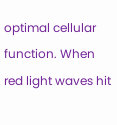optimal cellular function. When red light waves hit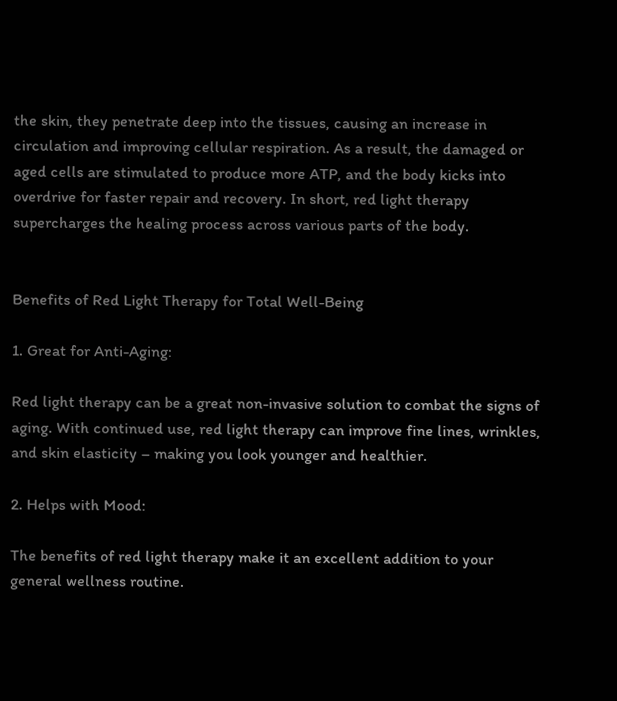the skin, they penetrate deep into the tissues, causing an increase in circulation and improving cellular respiration. As a result, the damaged or aged cells are stimulated to produce more ATP, and the body kicks into overdrive for faster repair and recovery. In short, red light therapy supercharges the healing process across various parts of the body.


Benefits of Red Light Therapy for Total Well-Being

1. Great for Anti-Aging:

Red light therapy can be a great non-invasive solution to combat the signs of aging. With continued use, red light therapy can improve fine lines, wrinkles, and skin elasticity – making you look younger and healthier.

2. Helps with Mood:

The benefits of red light therapy make it an excellent addition to your general wellness routine.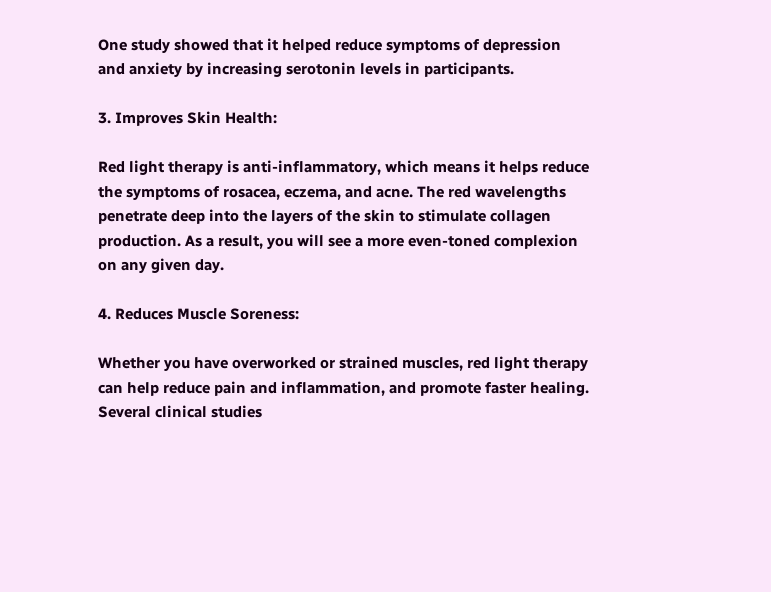One study showed that it helped reduce symptoms of depression and anxiety by increasing serotonin levels in participants.

3. Improves Skin Health:

Red light therapy is anti-inflammatory, which means it helps reduce the symptoms of rosacea, eczema, and acne. The red wavelengths penetrate deep into the layers of the skin to stimulate collagen production. As a result, you will see a more even-toned complexion on any given day.

4. Reduces Muscle Soreness:

Whether you have overworked or strained muscles, red light therapy can help reduce pain and inflammation, and promote faster healing. Several clinical studies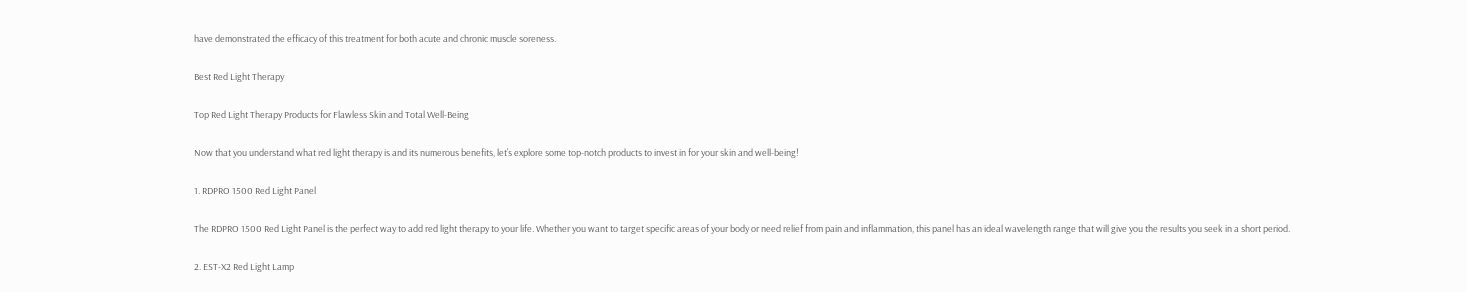have demonstrated the efficacy of this treatment for both acute and chronic muscle soreness.

Best Red Light Therapy

Top Red Light Therapy Products for Flawless Skin and Total Well-Being

Now that you understand what red light therapy is and its numerous benefits, let’s explore some top-notch products to invest in for your skin and well-being!

1. RDPRO 1500 Red Light Panel

The RDPRO 1500 Red Light Panel is the perfect way to add red light therapy to your life. Whether you want to target specific areas of your body or need relief from pain and inflammation, this panel has an ideal wavelength range that will give you the results you seek in a short period.

2. EST-X2 Red Light Lamp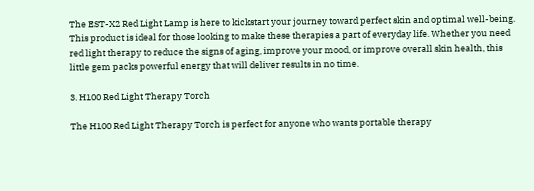The EST-X2 Red Light Lamp is here to kickstart your journey toward perfect skin and optimal well-being. This product is ideal for those looking to make these therapies a part of everyday life. Whether you need red light therapy to reduce the signs of aging, improve your mood, or improve overall skin health, this little gem packs powerful energy that will deliver results in no time.

3. H100 Red Light Therapy Torch

The H100 Red Light Therapy Torch is perfect for anyone who wants portable therapy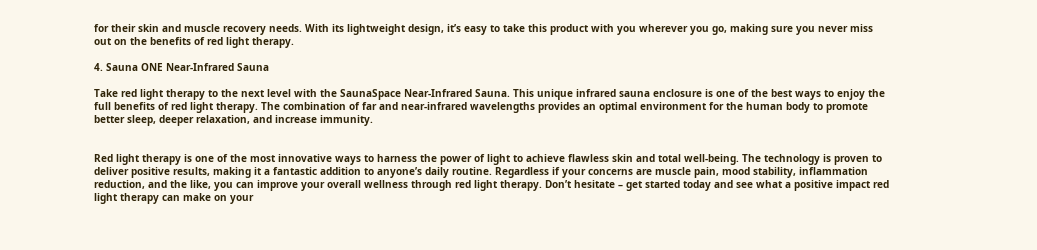for their skin and muscle recovery needs. With its lightweight design, it’s easy to take this product with you wherever you go, making sure you never miss out on the benefits of red light therapy.

4. Sauna ONE Near-Infrared Sauna

Take red light therapy to the next level with the SaunaSpace Near-Infrared Sauna. This unique infrared sauna enclosure is one of the best ways to enjoy the full benefits of red light therapy. The combination of far and near-infrared wavelengths provides an optimal environment for the human body to promote better sleep, deeper relaxation, and increase immunity.


Red light therapy is one of the most innovative ways to harness the power of light to achieve flawless skin and total well-being. The technology is proven to deliver positive results, making it a fantastic addition to anyone’s daily routine. Regardless if your concerns are muscle pain, mood stability, inflammation reduction, and the like, you can improve your overall wellness through red light therapy. Don’t hesitate – get started today and see what a positive impact red light therapy can make on your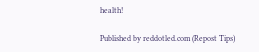health!

Published by reddotled.com (Repost Tips)